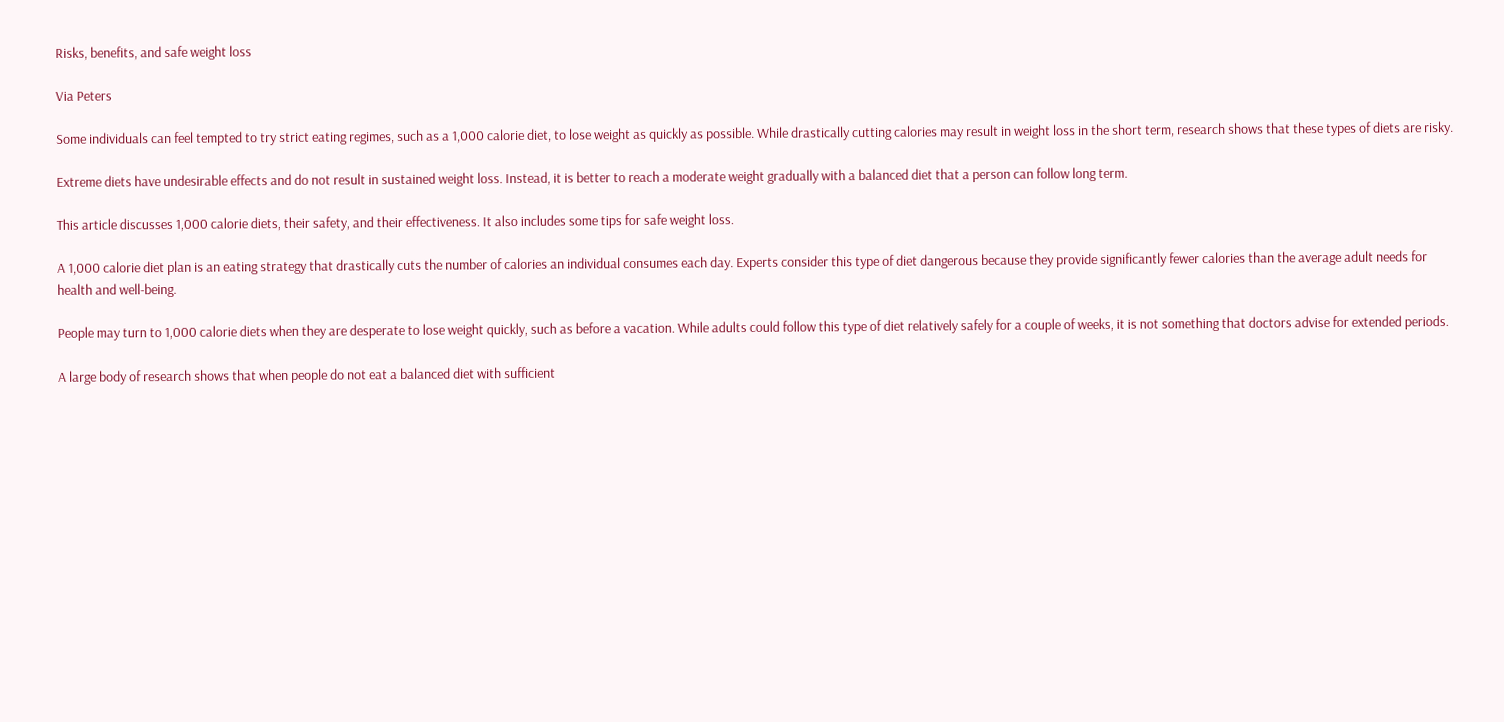Risks, benefits, and safe weight loss

Via Peters

Some individuals can feel tempted to try strict eating regimes, such as a 1,000 calorie diet, to lose weight as quickly as possible. While drastically cutting calories may result in weight loss in the short term, research shows that these types of diets are risky.

Extreme diets have undesirable effects and do not result in sustained weight loss. Instead, it is better to reach a moderate weight gradually with a balanced diet that a person can follow long term.

This article discusses 1,000 calorie diets, their safety, and their effectiveness. It also includes some tips for safe weight loss.

A 1,000 calorie diet plan is an eating strategy that drastically cuts the number of calories an individual consumes each day. Experts consider this type of diet dangerous because they provide significantly fewer calories than the average adult needs for health and well-being.

People may turn to 1,000 calorie diets when they are desperate to lose weight quickly, such as before a vacation. While adults could follow this type of diet relatively safely for a couple of weeks, it is not something that doctors advise for extended periods.

A large body of research shows that when people do not eat a balanced diet with sufficient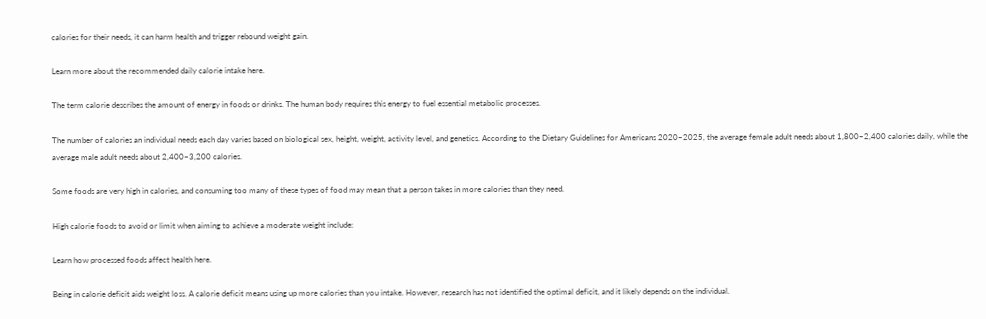calories for their needs, it can harm health and trigger rebound weight gain.

Learn more about the recommended daily calorie intake here.

The term calorie describes the amount of energy in foods or drinks. The human body requires this energy to fuel essential metabolic processes.

The number of calories an individual needs each day varies based on biological sex, height, weight, activity level, and genetics. According to the Dietary Guidelines for Americans 2020–2025, the average female adult needs about 1,800–2,400 calories daily, while the average male adult needs about 2,400–3,200 calories.

Some foods are very high in calories, and consuming too many of these types of food may mean that a person takes in more calories than they need.

High calorie foods to avoid or limit when aiming to achieve a moderate weight include:

Learn how processed foods affect health here.

Being in calorie deficit aids weight loss. A calorie deficit means using up more calories than you intake. However, research has not identified the optimal deficit, and it likely depends on the individual.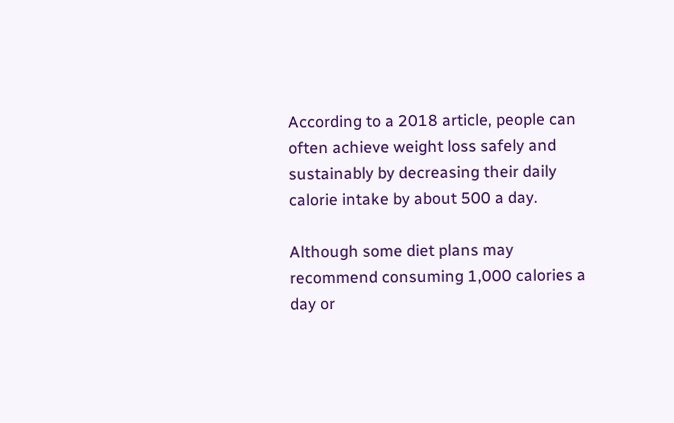According to a 2018 article, people can often achieve weight loss safely and sustainably by decreasing their daily calorie intake by about 500 a day.

Although some diet plans may recommend consuming 1,000 calories a day or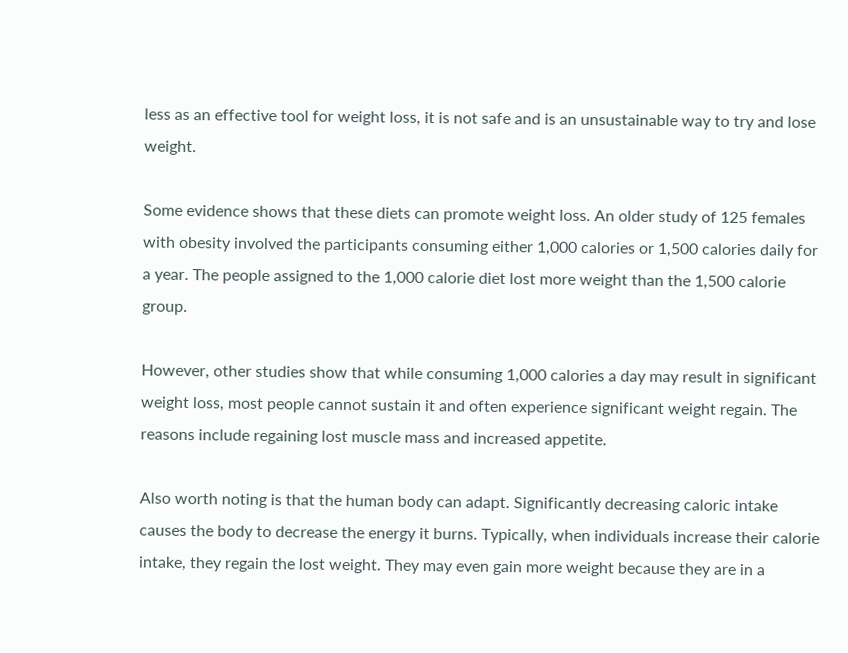less as an effective tool for weight loss, it is not safe and is an unsustainable way to try and lose weight.

Some evidence shows that these diets can promote weight loss. An older study of 125 females with obesity involved the participants consuming either 1,000 calories or 1,500 calories daily for a year. The people assigned to the 1,000 calorie diet lost more weight than the 1,500 calorie group.

However, other studies show that while consuming 1,000 calories a day may result in significant weight loss, most people cannot sustain it and often experience significant weight regain. The reasons include regaining lost muscle mass and increased appetite.

Also worth noting is that the human body can adapt. Significantly decreasing caloric intake causes the body to decrease the energy it burns. Typically, when individuals increase their calorie intake, they regain the lost weight. They may even gain more weight because they are in a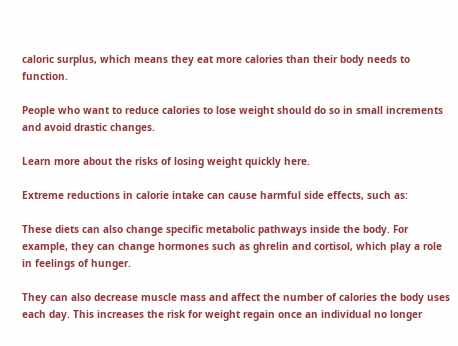caloric surplus, which means they eat more calories than their body needs to function.

People who want to reduce calories to lose weight should do so in small increments and avoid drastic changes.

Learn more about the risks of losing weight quickly here.

Extreme reductions in calorie intake can cause harmful side effects, such as:

These diets can also change specific metabolic pathways inside the body. For example, they can change hormones such as ghrelin and cortisol, which play a role in feelings of hunger.

They can also decrease muscle mass and affect the number of calories the body uses each day. This increases the risk for weight regain once an individual no longer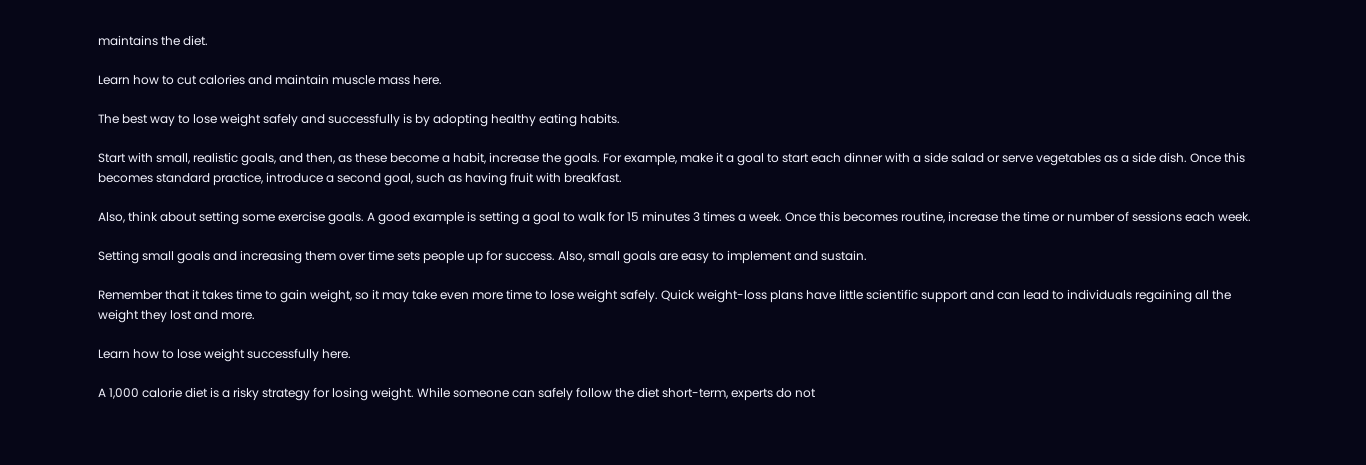maintains the diet.

Learn how to cut calories and maintain muscle mass here.

The best way to lose weight safely and successfully is by adopting healthy eating habits.

Start with small, realistic goals, and then, as these become a habit, increase the goals. For example, make it a goal to start each dinner with a side salad or serve vegetables as a side dish. Once this becomes standard practice, introduce a second goal, such as having fruit with breakfast.

Also, think about setting some exercise goals. A good example is setting a goal to walk for 15 minutes 3 times a week. Once this becomes routine, increase the time or number of sessions each week.

Setting small goals and increasing them over time sets people up for success. Also, small goals are easy to implement and sustain.

Remember that it takes time to gain weight, so it may take even more time to lose weight safely. Quick weight-loss plans have little scientific support and can lead to individuals regaining all the weight they lost and more.

Learn how to lose weight successfully here.

A 1,000 calorie diet is a risky strategy for losing weight. While someone can safely follow the diet short-term, experts do not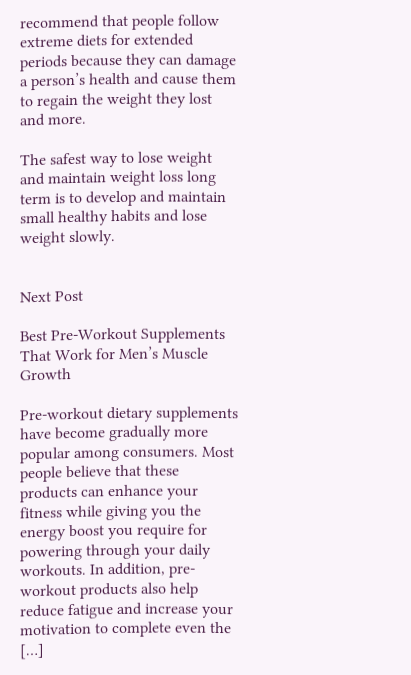recommend that people follow extreme diets for extended periods because they can damage a person’s health and cause them to regain the weight they lost and more.

The safest way to lose weight and maintain weight loss long term is to develop and maintain small healthy habits and lose weight slowly.


Next Post

Best Pre-Workout Supplements That Work for Men’s Muscle Growth

Pre-workout dietary supplements have become gradually more popular among consumers. Most people believe that these products can enhance your fitness while giving you the energy boost you require for powering through your daily workouts. In addition, pre-workout products also help reduce fatigue and increase your motivation to complete even the […]